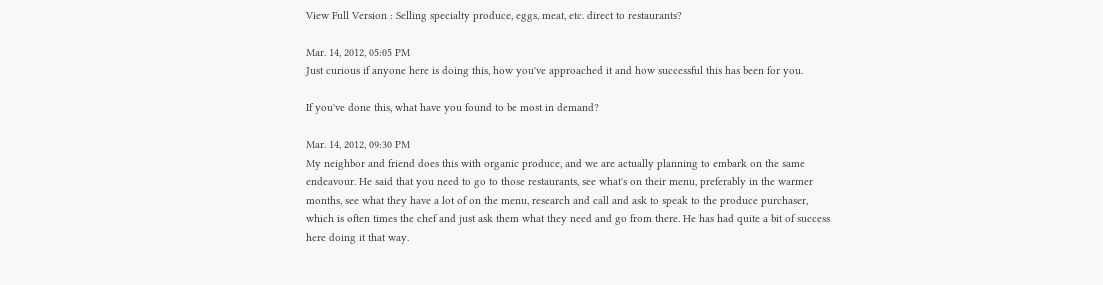View Full Version : Selling specialty produce, eggs, meat, etc. direct to restaurants?

Mar. 14, 2012, 05:05 PM
Just curious if anyone here is doing this, how you've approached it and how successful this has been for you.

If you've done this, what have you found to be most in demand?

Mar. 14, 2012, 09:30 PM
My neighbor and friend does this with organic produce, and we are actually planning to embark on the same endeavour. He said that you need to go to those restaurants, see what's on their menu, preferably in the warmer months, see what they have a lot of on the menu, research and call and ask to speak to the produce purchaser, which is often times the chef and just ask them what they need and go from there. He has had quite a bit of success here doing it that way.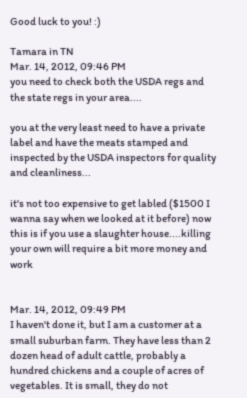Good luck to you! :)

Tamara in TN
Mar. 14, 2012, 09:46 PM
you need to check both the USDA regs and the state regs in your area....

you at the very least need to have a private label and have the meats stamped and inspected by the USDA inspectors for quality and cleanliness...

it's not too expensive to get labled ($1500 I wanna say when we looked at it before) now this is if you use a slaughter house....killing your own will require a bit more money and work


Mar. 14, 2012, 09:49 PM
I haven't done it, but I am a customer at a small suburban farm. They have less than 2 dozen head of adult cattle, probably a hundred chickens and a couple of acres of vegetables. It is small, they do not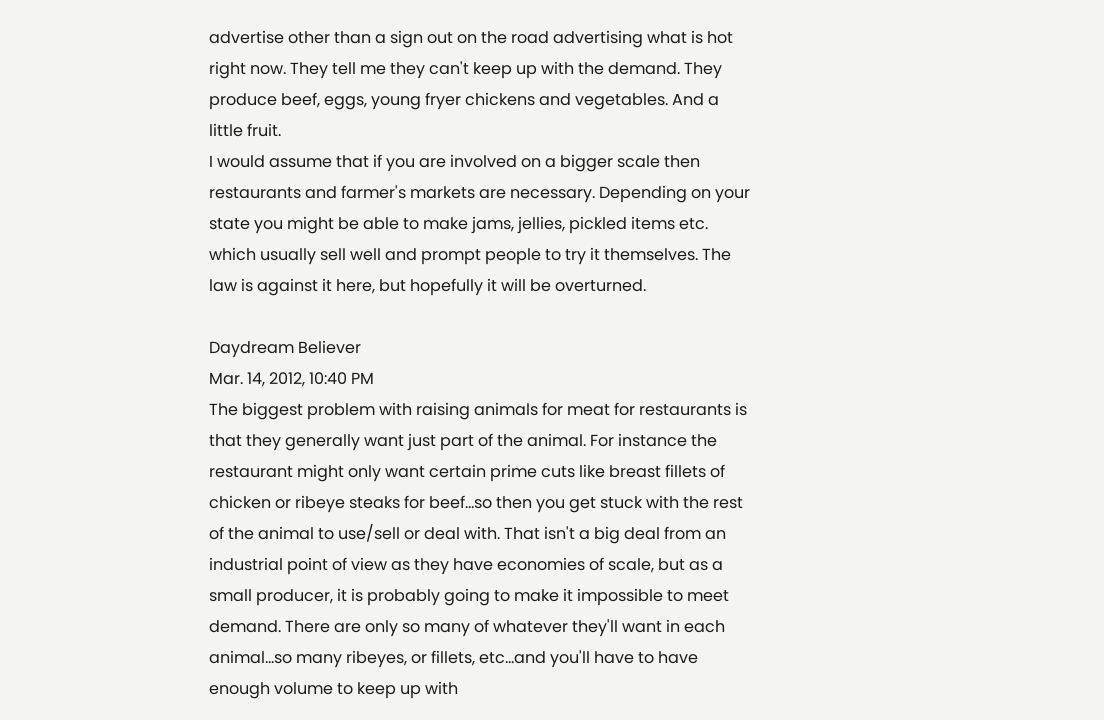advertise other than a sign out on the road advertising what is hot right now. They tell me they can't keep up with the demand. They produce beef, eggs, young fryer chickens and vegetables. And a little fruit.
I would assume that if you are involved on a bigger scale then restaurants and farmer's markets are necessary. Depending on your state you might be able to make jams, jellies, pickled items etc. which usually sell well and prompt people to try it themselves. The law is against it here, but hopefully it will be overturned.

Daydream Believer
Mar. 14, 2012, 10:40 PM
The biggest problem with raising animals for meat for restaurants is that they generally want just part of the animal. For instance the restaurant might only want certain prime cuts like breast fillets of chicken or ribeye steaks for beef...so then you get stuck with the rest of the animal to use/sell or deal with. That isn't a big deal from an industrial point of view as they have economies of scale, but as a small producer, it is probably going to make it impossible to meet demand. There are only so many of whatever they'll want in each animal...so many ribeyes, or fillets, etc...and you'll have to have enough volume to keep up with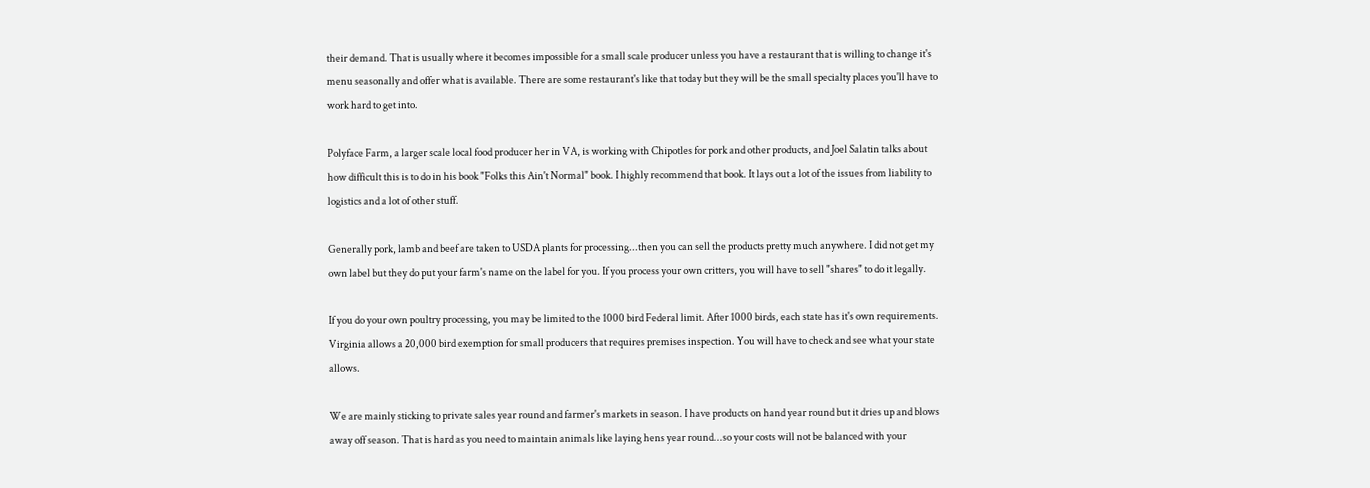their demand. That is usually where it becomes impossible for a small scale producer unless you have a restaurant that is willing to change it's menu seasonally and offer what is available. There are some restaurant's like that today but they will be the small specialty places you'll have to work hard to get into.

Polyface Farm, a larger scale local food producer her in VA, is working with Chipotles for pork and other products, and Joel Salatin talks about how difficult this is to do in his book "Folks this Ain't Normal" book. I highly recommend that book. It lays out a lot of the issues from liability to logistics and a lot of other stuff.

Generally pork, lamb and beef are taken to USDA plants for processing...then you can sell the products pretty much anywhere. I did not get my own label but they do put your farm's name on the label for you. If you process your own critters, you will have to sell "shares" to do it legally.

If you do your own poultry processing, you may be limited to the 1000 bird Federal limit. After 1000 birds, each state has it's own requirements. Virginia allows a 20,000 bird exemption for small producers that requires premises inspection. You will have to check and see what your state allows.

We are mainly sticking to private sales year round and farmer's markets in season. I have products on hand year round but it dries up and blows away off season. That is hard as you need to maintain animals like laying hens year round...so your costs will not be balanced with your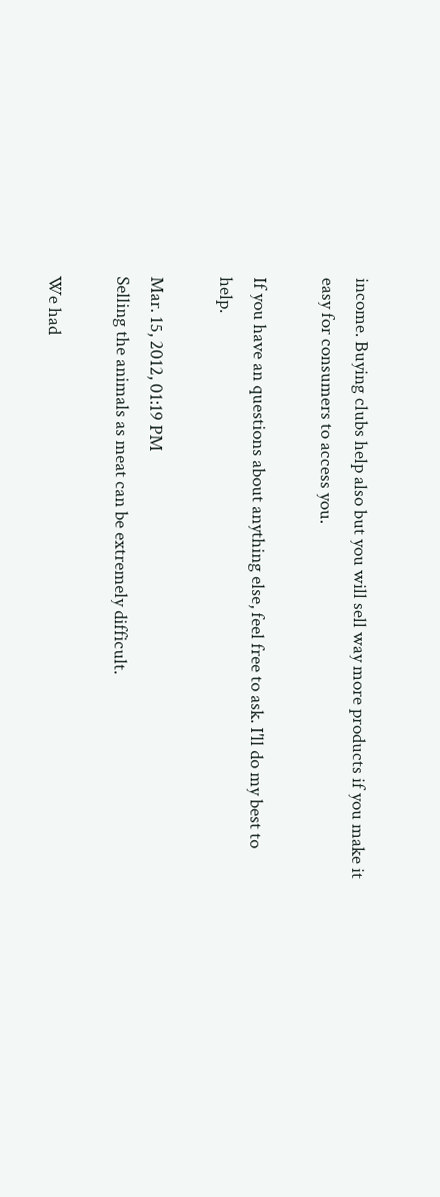income. Buying clubs help also but you will sell way more products if you make it easy for consumers to access you.

If you have an questions about anything else, feel free to ask. I'll do my best to help.

Mar. 15, 2012, 01:19 PM
Selling the animals as meat can be extremely difficult.

We had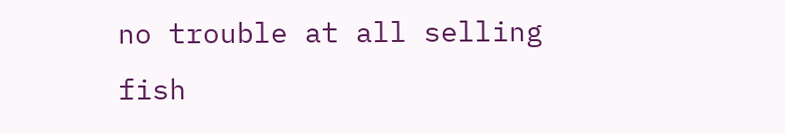no trouble at all selling fish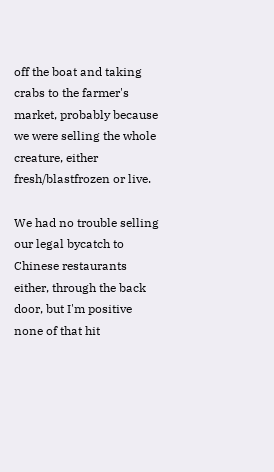off the boat and taking crabs to the farmer's market, probably because we were selling the whole creature, either fresh/blastfrozen or live.

We had no trouble selling our legal bycatch to Chinese restaurants either, through the back door, but I'm positive none of that hit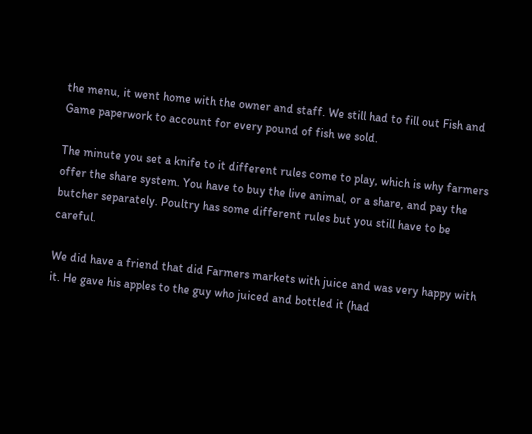the menu, it went home with the owner and staff. We still had to fill out Fish and Game paperwork to account for every pound of fish we sold.

The minute you set a knife to it different rules come to play, which is why farmers offer the share system. You have to buy the live animal, or a share, and pay the butcher separately. Poultry has some different rules but you still have to be careful.

We did have a friend that did Farmers markets with juice and was very happy with it. He gave his apples to the guy who juiced and bottled it (had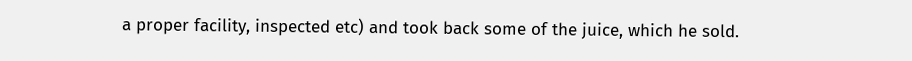a proper facility, inspected etc) and took back some of the juice, which he sold.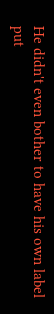He didn't even bother to have his own label put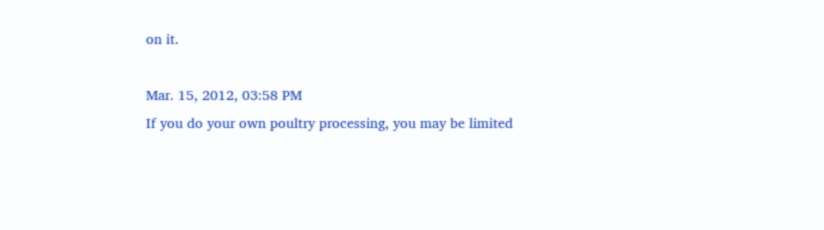on it.

Mar. 15, 2012, 03:58 PM
If you do your own poultry processing, you may be limited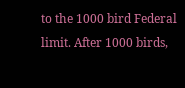to the 1000 bird Federal limit. After 1000 birds,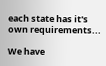each state has it's own requirements...

We have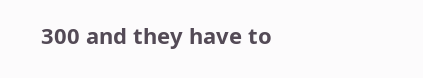300 and they have to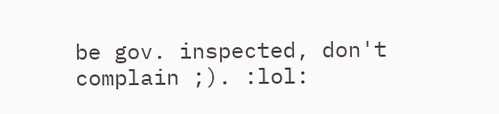be gov. inspected, don't complain ;). :lol: